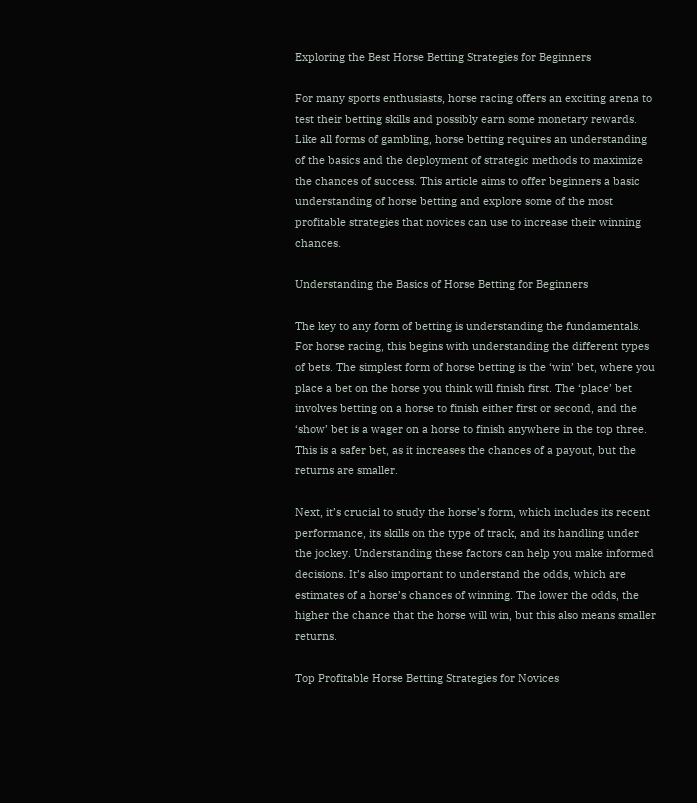Exploring the Best Horse Betting Strategies for Beginners

For many sports enthusiasts, horse racing offers an exciting arena to test their betting skills and possibly earn some monetary rewards. Like all forms of gambling, horse betting requires an understanding of the basics and the deployment of strategic methods to maximize the chances of success. This article aims to offer beginners a basic understanding of horse betting and explore some of the most profitable strategies that novices can use to increase their winning chances.

Understanding the Basics of Horse Betting for Beginners

The key to any form of betting is understanding the fundamentals. For horse racing, this begins with understanding the different types of bets. The simplest form of horse betting is the ‘win’ bet, where you place a bet on the horse you think will finish first. The ‘place’ bet involves betting on a horse to finish either first or second, and the ‘show’ bet is a wager on a horse to finish anywhere in the top three. This is a safer bet, as it increases the chances of a payout, but the returns are smaller.

Next, it’s crucial to study the horse’s form, which includes its recent performance, its skills on the type of track, and its handling under the jockey. Understanding these factors can help you make informed decisions. It’s also important to understand the odds, which are estimates of a horse’s chances of winning. The lower the odds, the higher the chance that the horse will win, but this also means smaller returns.

Top Profitable Horse Betting Strategies for Novices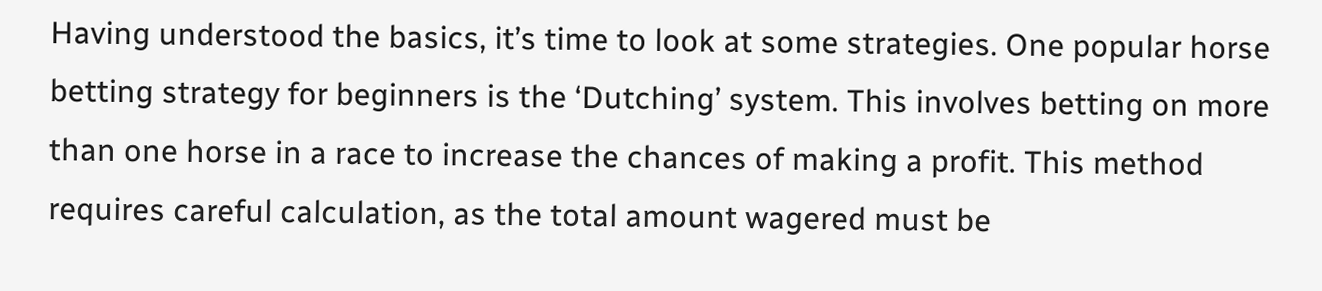Having understood the basics, it’s time to look at some strategies. One popular horse betting strategy for beginners is the ‘Dutching’ system. This involves betting on more than one horse in a race to increase the chances of making a profit. This method requires careful calculation, as the total amount wagered must be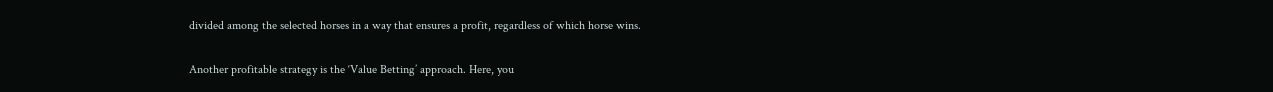divided among the selected horses in a way that ensures a profit, regardless of which horse wins.

Another profitable strategy is the ‘Value Betting’ approach. Here, you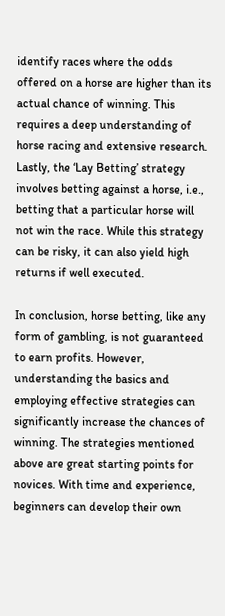identify races where the odds offered on a horse are higher than its actual chance of winning. This requires a deep understanding of horse racing and extensive research. Lastly, the ‘Lay Betting’ strategy involves betting against a horse, i.e., betting that a particular horse will not win the race. While this strategy can be risky, it can also yield high returns if well executed.

In conclusion, horse betting, like any form of gambling, is not guaranteed to earn profits. However, understanding the basics and employing effective strategies can significantly increase the chances of winning. The strategies mentioned above are great starting points for novices. With time and experience, beginners can develop their own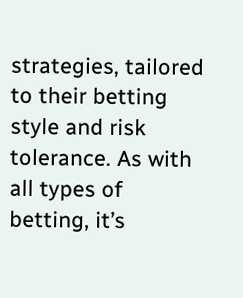strategies, tailored to their betting style and risk tolerance. As with all types of betting, it’s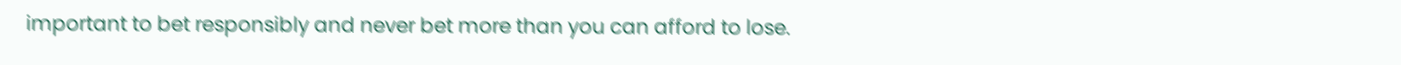important to bet responsibly and never bet more than you can afford to lose.